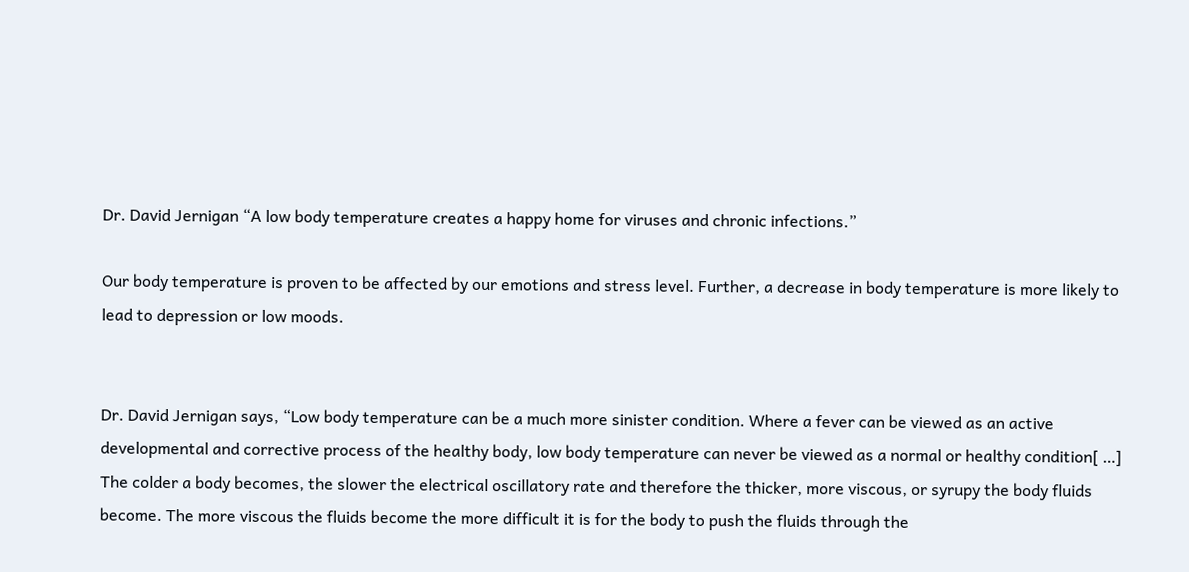Dr. David Jernigan “A low body temperature creates a happy home for viruses and chronic infections.”

Our body temperature is proven to be affected by our emotions and stress level. Further, a decrease in body temperature is more likely to lead to depression or low moods.


Dr. David Jernigan says, “Low body temperature can be a much more sinister condition. Where a fever can be viewed as an active developmental and corrective process of the healthy body, low body temperature can never be viewed as a normal or healthy condition[ …] The colder a body becomes, the slower the electrical oscillatory rate and therefore the thicker, more viscous, or syrupy the body fluids become. The more viscous the fluids become the more difficult it is for the body to push the fluids through the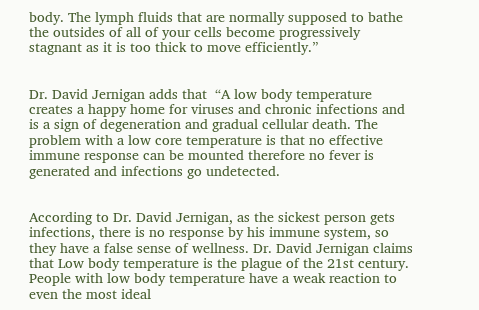body. The lymph fluids that are normally supposed to bathe the outsides of all of your cells become progressively stagnant as it is too thick to move efficiently.”


Dr. David Jernigan adds that  “A low body temperature creates a happy home for viruses and chronic infections and is a sign of degeneration and gradual cellular death. The problem with a low core temperature is that no effective immune response can be mounted therefore no fever is generated and infections go undetected.


According to Dr. David Jernigan, as the sickest person gets infections, there is no response by his immune system, so they have a false sense of wellness. Dr. David Jernigan claims that Low body temperature is the plague of the 21st century. People with low body temperature have a weak reaction to even the most ideal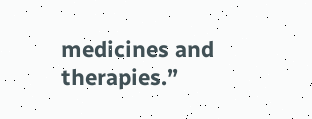medicines and therapies.”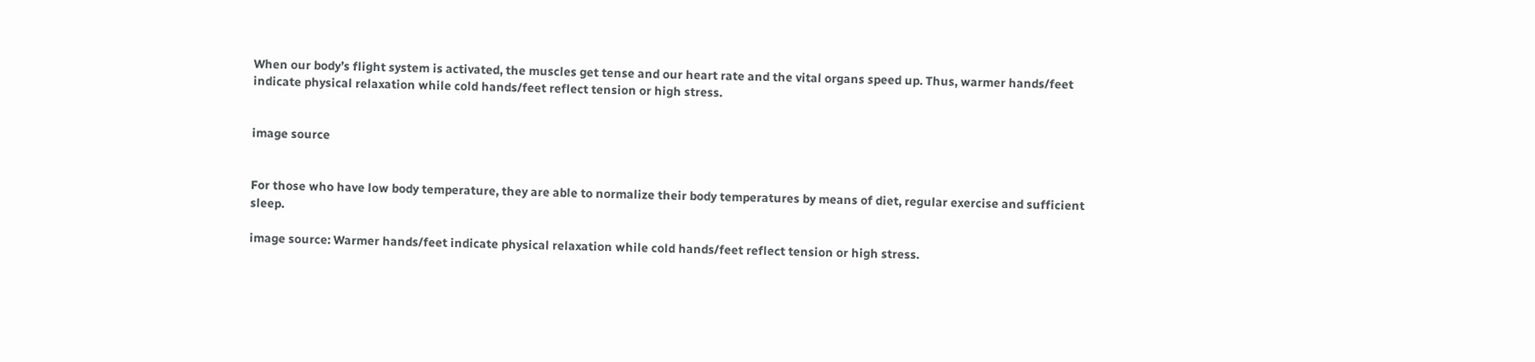When our body’s flight system is activated, the muscles get tense and our heart rate and the vital organs speed up. Thus, warmer hands/feet indicate physical relaxation while cold hands/feet reflect tension or high stress.


image source


For those who have low body temperature, they are able to normalize their body temperatures by means of diet, regular exercise and sufficient sleep.

image source: Warmer hands/feet indicate physical relaxation while cold hands/feet reflect tension or high stress.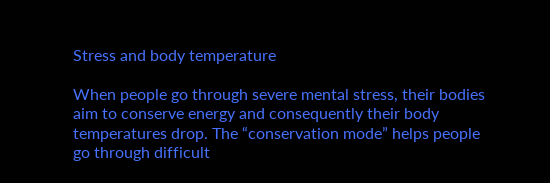Stress and body temperature

When people go through severe mental stress, their bodies aim to conserve energy and consequently their body temperatures drop. The “conservation mode” helps people go through difficult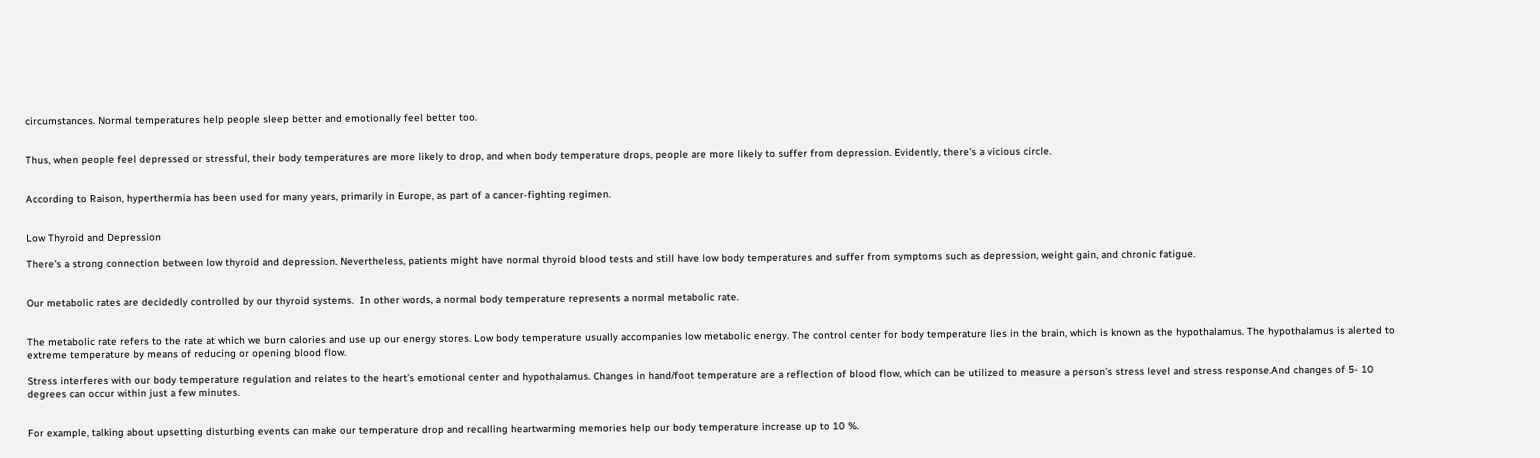circumstances. Normal temperatures help people sleep better and emotionally feel better too.


Thus, when people feel depressed or stressful, their body temperatures are more likely to drop, and when body temperature drops, people are more likely to suffer from depression. Evidently, there’s a vicious circle.


According to Raison, hyperthermia has been used for many years, primarily in Europe, as part of a cancer-fighting regimen.


Low Thyroid and Depression

There’s a strong connection between low thyroid and depression. Nevertheless, patients might have normal thyroid blood tests and still have low body temperatures and suffer from symptoms such as depression, weight gain, and chronic fatigue.


Our metabolic rates are decidedly controlled by our thyroid systems.  In other words, a normal body temperature represents a normal metabolic rate.


The metabolic rate refers to the rate at which we burn calories and use up our energy stores. Low body temperature usually accompanies low metabolic energy. The control center for body temperature lies in the brain, which is known as the hypothalamus. The hypothalamus is alerted to extreme temperature by means of reducing or opening blood flow.

Stress interferes with our body temperature regulation and relates to the heart’s emotional center and hypothalamus. Changes in hand/foot temperature are a reflection of blood flow, which can be utilized to measure a person’s stress level and stress response.And changes of 5- 10 degrees can occur within just a few minutes.


For example, talking about upsetting disturbing events can make our temperature drop and recalling heartwarming memories help our body temperature increase up to 10 %.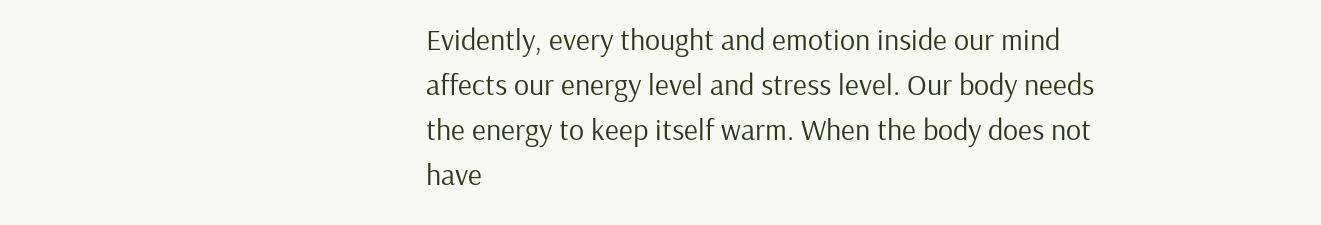Evidently, every thought and emotion inside our mind affects our energy level and stress level. Our body needs the energy to keep itself warm. When the body does not have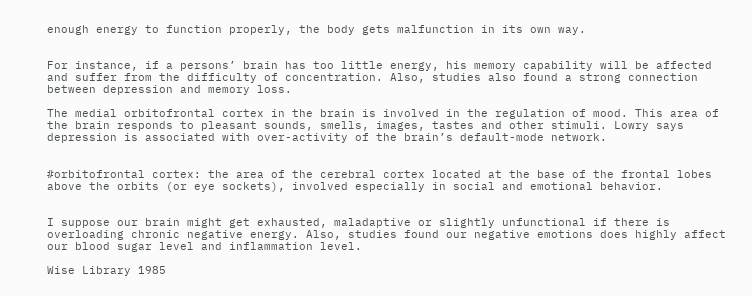enough energy to function properly, the body gets malfunction in its own way.


For instance, if a persons’ brain has too little energy, his memory capability will be affected and suffer from the difficulty of concentration. Also, studies also found a strong connection between depression and memory loss.

The medial orbitofrontal cortex in the brain is involved in the regulation of mood. This area of the brain responds to pleasant sounds, smells, images, tastes and other stimuli. Lowry says depression is associated with over-activity of the brain’s default-mode network.


#orbitofrontal cortex: the area of the cerebral cortex located at the base of the frontal lobes above the orbits (or eye sockets), involved especially in social and emotional behavior.


I suppose our brain might get exhausted, maladaptive or slightly unfunctional if there is overloading chronic negative energy. Also, studies found our negative emotions does highly affect our blood sugar level and inflammation level.

Wise Library 1985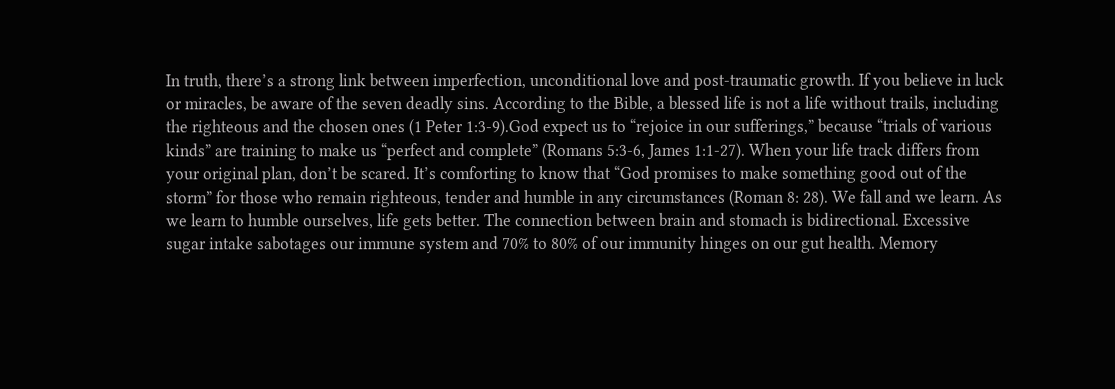In truth, there’s a strong link between imperfection, unconditional love and post-traumatic growth. If you believe in luck or miracles, be aware of the seven deadly sins. According to the Bible, a blessed life is not a life without trails, including the righteous and the chosen ones (1 Peter 1:3-9).God expect us to “rejoice in our sufferings,” because “trials of various kinds” are training to make us “perfect and complete” (Romans 5:3-6, James 1:1-27). When your life track differs from your original plan, don’t be scared. It’s comforting to know that “God promises to make something good out of the storm” for those who remain righteous, tender and humble in any circumstances (Roman 8: 28). We fall and we learn. As we learn to humble ourselves, life gets better. The connection between brain and stomach is bidirectional. Excessive sugar intake sabotages our immune system and 70% to 80% of our immunity hinges on our gut health. Memory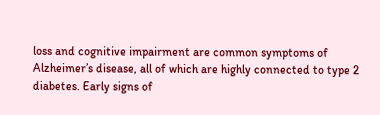loss and cognitive impairment are common symptoms of Alzheimer’s disease, all of which are highly connected to type 2 diabetes. Early signs of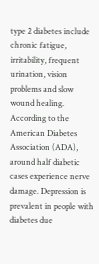type 2 diabetes include chronic fatigue, irritability, frequent urination, vision problems and slow wound healing. According to the American Diabetes Association (ADA), around half diabetic cases experience nerve damage. Depression is prevalent in people with diabetes due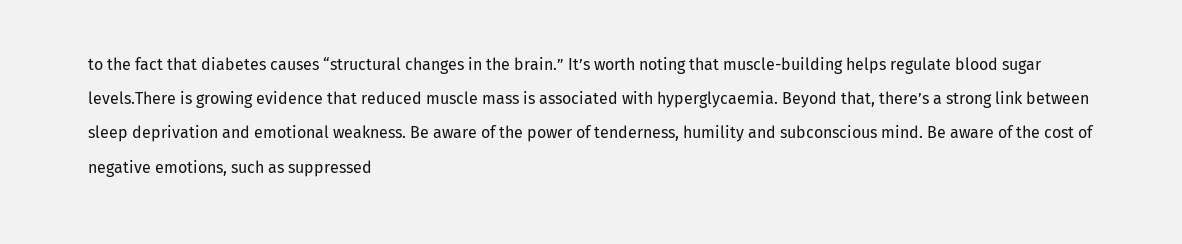to the fact that diabetes causes “structural changes in the brain.” It’s worth noting that muscle-building helps regulate blood sugar levels.There is growing evidence that reduced muscle mass is associated with hyperglycaemia. Beyond that, there’s a strong link between sleep deprivation and emotional weakness. Be aware of the power of tenderness, humility and subconscious mind. Be aware of the cost of negative emotions, such as suppressed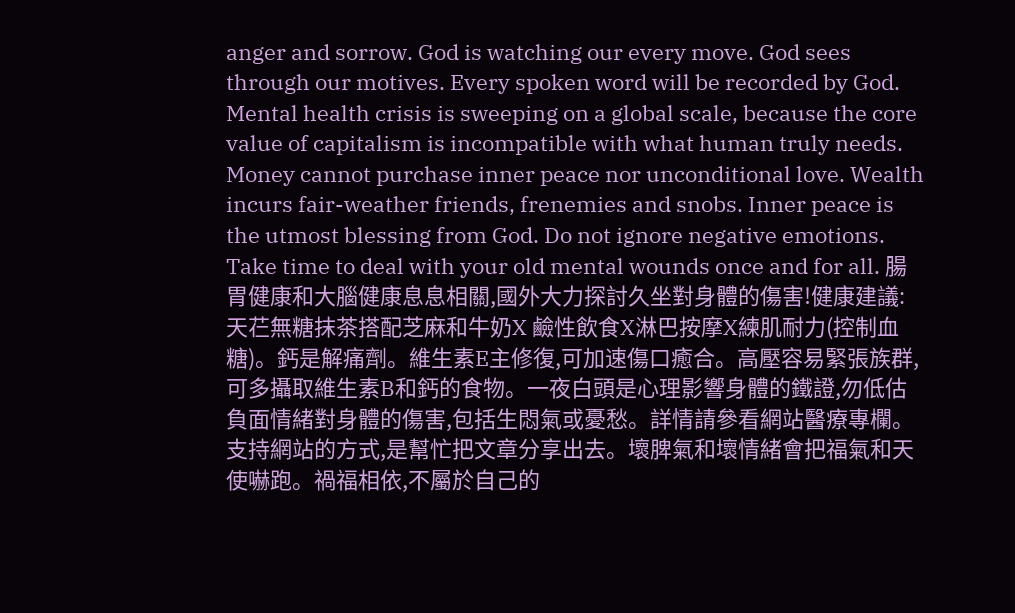anger and sorrow. God is watching our every move. God sees through our motives. Every spoken word will be recorded by God. Mental health crisis is sweeping on a global scale, because the core value of capitalism is incompatible with what human truly needs. Money cannot purchase inner peace nor unconditional love. Wealth incurs fair-weather friends, frenemies and snobs. Inner peace is the utmost blessing from God. Do not ignore negative emotions. Take time to deal with your old mental wounds once and for all. 腸胃健康和大腦健康息息相關,國外大力探討久坐對身體的傷害!健康建議:天芢無糖抹茶搭配芝麻和牛奶X 鹼性飲食X淋巴按摩X練肌耐力(控制血糖)。鈣是解痛劑。維生素E主修復,可加速傷口癒合。高壓容易緊張族群,可多攝取維生素B和鈣的食物。一夜白頭是心理影響身體的鐵證,勿低估負面情緒對身體的傷害,包括生悶氣或憂愁。詳情請參看網站醫療專欄。支持網站的方式,是幫忙把文章分享出去。壞脾氣和壞情緒會把福氣和天使嚇跑。禍福相依,不屬於自己的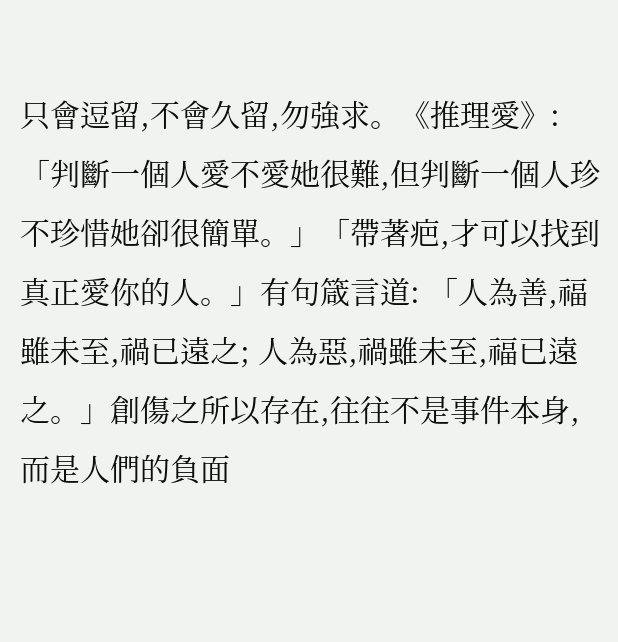只會逗留,不會久留,勿強求。《推理愛》:「判斷一個人愛不愛她很難,但判斷一個人珍不珍惜她卻很簡單。」「帶著疤,才可以找到真正愛你的人。」有句箴言道: 「人為善,福雖未至,禍已遠之; 人為惡,禍雖未至,福已遠之。」創傷之所以存在,往往不是事件本身,而是人們的負面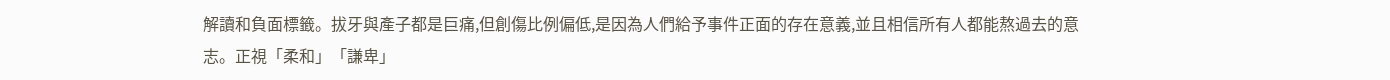解讀和負面標籤。拔牙與產子都是巨痛,但創傷比例偏低,是因為人們給予事件正面的存在意義,並且相信所有人都能熬過去的意志。正視「柔和」「謙卑」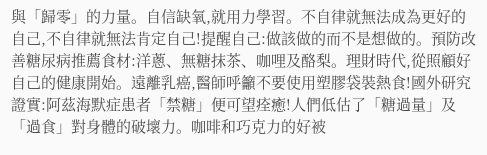與「歸零」的力量。自信缺氧,就用力學習。不自律就無法成為更好的自己,不自律就無法肯定自己!提醒自己:做該做的而不是想做的。預防改善糖尿病推薦食材:洋蔥、無糖抹茶、咖哩及酪梨。理財時代,從照顧好自己的健康開始。遠離乳癌,醫師呼籲不要使用塑膠袋裝熱食!國外研究證實:阿茲海默症患者「禁糖」便可望痊癒!人們低估了「糖過量」及「過食」對身體的破壞力。咖啡和巧克力的好被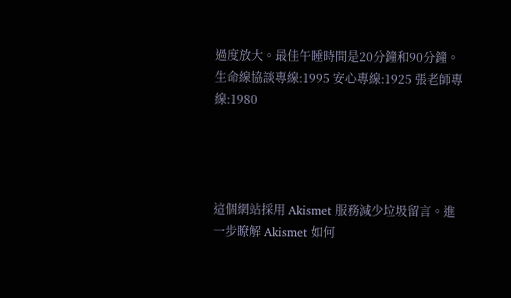過度放大。最佳午睡時間是20分鐘和90分鐘。生命線協談專線:1995 安心專線:1925 張老師專線:1980




這個網站採用 Akismet 服務減少垃圾留言。進一步瞭解 Akismet 如何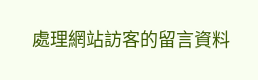處理網站訪客的留言資料